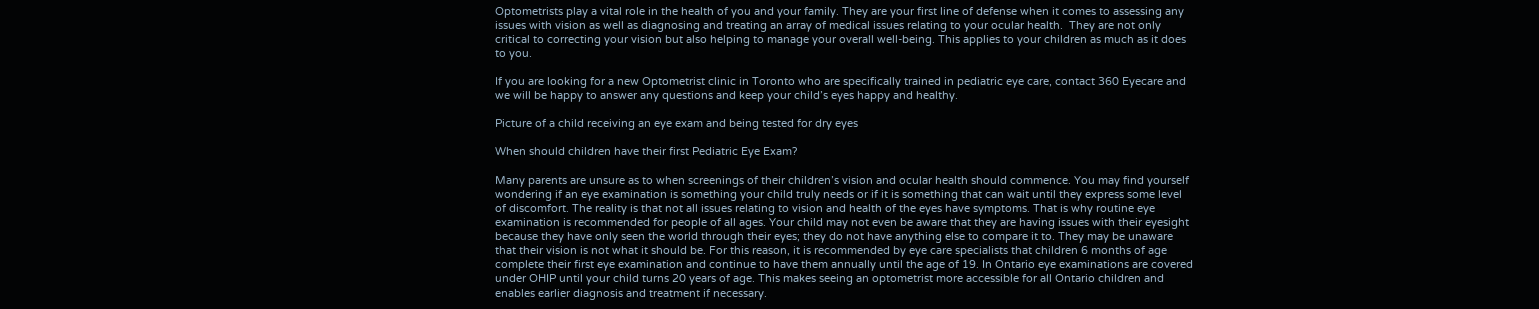Optometrists play a vital role in the health of you and your family. They are your first line of defense when it comes to assessing any issues with vision as well as diagnosing and treating an array of medical issues relating to your ocular health.  They are not only critical to correcting your vision but also helping to manage your overall well-being. This applies to your children as much as it does to you.

If you are looking for a new Optometrist clinic in Toronto who are specifically trained in pediatric eye care, contact 360 Eyecare and we will be happy to answer any questions and keep your child’s eyes happy and healthy.

Picture of a child receiving an eye exam and being tested for dry eyes

When should children have their first Pediatric Eye Exam?

Many parents are unsure as to when screenings of their children’s vision and ocular health should commence. You may find yourself wondering if an eye examination is something your child truly needs or if it is something that can wait until they express some level of discomfort. The reality is that not all issues relating to vision and health of the eyes have symptoms. That is why routine eye examination is recommended for people of all ages. Your child may not even be aware that they are having issues with their eyesight because they have only seen the world through their eyes; they do not have anything else to compare it to. They may be unaware that their vision is not what it should be. For this reason, it is recommended by eye care specialists that children 6 months of age complete their first eye examination and continue to have them annually until the age of 19. In Ontario eye examinations are covered under OHIP until your child turns 20 years of age. This makes seeing an optometrist more accessible for all Ontario children and enables earlier diagnosis and treatment if necessary.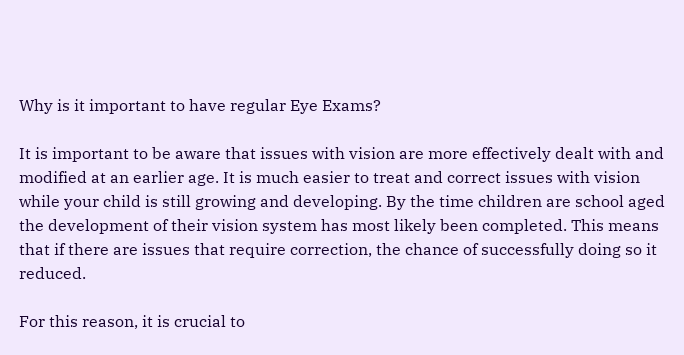Why is it important to have regular Eye Exams?

It is important to be aware that issues with vision are more effectively dealt with and modified at an earlier age. It is much easier to treat and correct issues with vision while your child is still growing and developing. By the time children are school aged the development of their vision system has most likely been completed. This means that if there are issues that require correction, the chance of successfully doing so it reduced.

For this reason, it is crucial to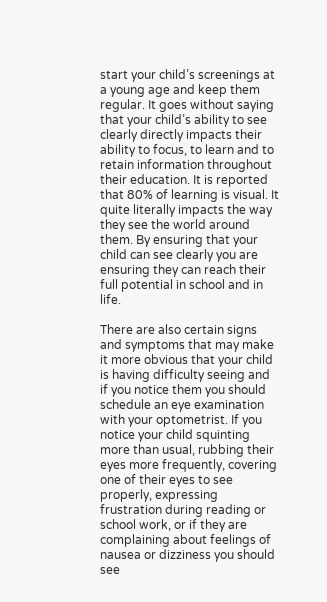start your child’s screenings at a young age and keep them regular. It goes without saying that your child’s ability to see clearly directly impacts their ability to focus, to learn and to retain information throughout their education. It is reported that 80% of learning is visual. It quite literally impacts the way they see the world around them. By ensuring that your child can see clearly you are ensuring they can reach their full potential in school and in life.

There are also certain signs and symptoms that may make it more obvious that your child is having difficulty seeing and if you notice them you should schedule an eye examination with your optometrist. If you notice your child squinting more than usual, rubbing their eyes more frequently, covering one of their eyes to see properly, expressing frustration during reading or school work, or if they are complaining about feelings of nausea or dizziness you should see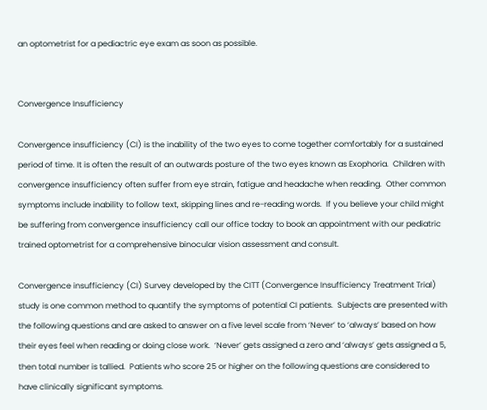an optometrist for a pediactric eye exam as soon as possible.


Convergence Insufficiency

Convergence insufficiency (CI) is the inability of the two eyes to come together comfortably for a sustained period of time. It is often the result of an outwards posture of the two eyes known as Exophoria.  Children with convergence insufficiency often suffer from eye strain, fatigue and headache when reading.  Other common symptoms include inability to follow text, skipping lines and re-reading words.  If you believe your child might be suffering from convergence insufficiency call our office today to book an appointment with our pediatric trained optometrist for a comprehensive binocular vision assessment and consult.

Convergence insufficiency (CI) Survey developed by the CITT (Convergence Insufficiency Treatment Trial) study is one common method to quantify the symptoms of potential CI patients.  Subjects are presented with the following questions and are asked to answer on a five level scale from ‘Never’ to ‘always’ based on how their eyes feel when reading or doing close work.  ‘Never’ gets assigned a zero and ‘always’ gets assigned a 5, then total number is tallied.  Patients who score 25 or higher on the following questions are considered to have clinically significant symptoms.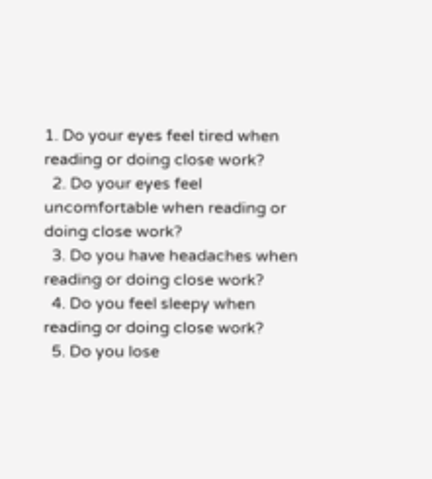1. Do your eyes feel tired when reading or doing close work?
  2. Do your eyes feel uncomfortable when reading or doing close work?
  3. Do you have headaches when reading or doing close work?
  4. Do you feel sleepy when reading or doing close work?
  5. Do you lose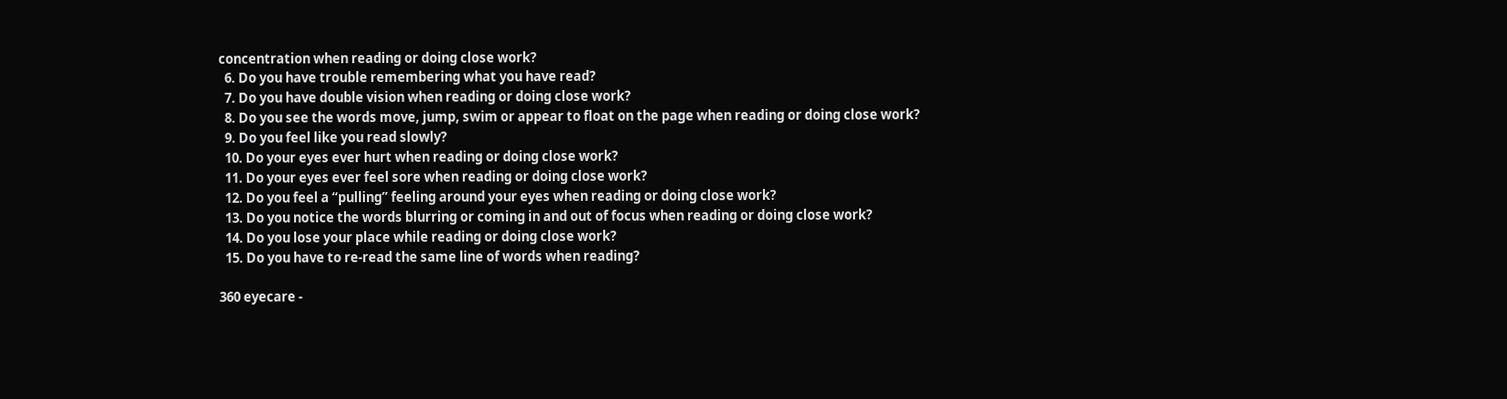concentration when reading or doing close work?
  6. Do you have trouble remembering what you have read?
  7. Do you have double vision when reading or doing close work?
  8. Do you see the words move, jump, swim or appear to float on the page when reading or doing close work?
  9. Do you feel like you read slowly?
  10. Do your eyes ever hurt when reading or doing close work?
  11. Do your eyes ever feel sore when reading or doing close work?
  12. Do you feel a “pulling” feeling around your eyes when reading or doing close work?
  13. Do you notice the words blurring or coming in and out of focus when reading or doing close work?
  14. Do you lose your place while reading or doing close work?
  15. Do you have to re-read the same line of words when reading?

360 eyecare -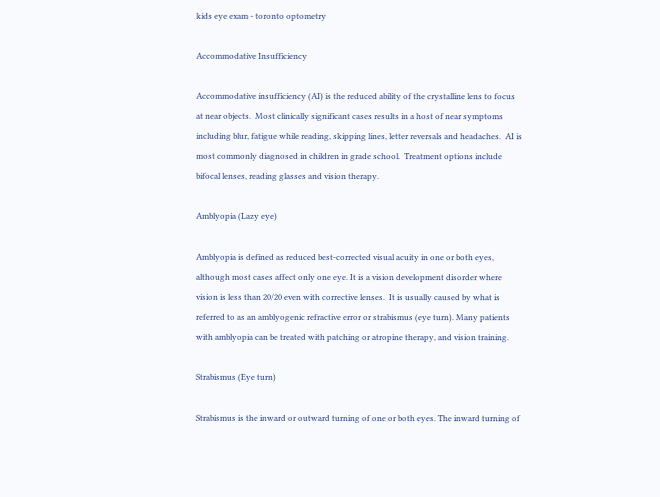kids eye exam - toronto optometry

Accommodative Insufficiency

Accommodative insufficiency (AI) is the reduced ability of the crystalline lens to focus at near objects.  Most clinically significant cases results in a host of near symptoms including blur, fatigue while reading, skipping lines, letter reversals and headaches.  AI is most commonly diagnosed in children in grade school.  Treatment options include bifocal lenses, reading glasses and vision therapy.

Amblyopia (Lazy eye)

Amblyopia is defined as reduced best-corrected visual acuity in one or both eyes, although most cases affect only one eye. It is a vision development disorder where vision is less than 20/20 even with corrective lenses.  It is usually caused by what is referred to as an amblyogenic refractive error or strabismus (eye turn). Many patients with amblyopia can be treated with patching or atropine therapy, and vision training.

Strabismus (Eye turn)

Strabismus is the inward or outward turning of one or both eyes. The inward turning of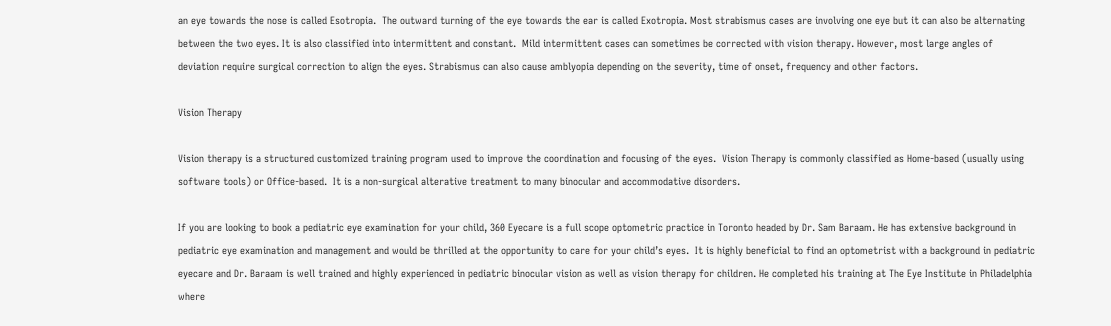an eye towards the nose is called Esotropia.  The outward turning of the eye towards the ear is called Exotropia. Most strabismus cases are involving one eye but it can also be alternating between the two eyes. It is also classified into intermittent and constant.  Mild intermittent cases can sometimes be corrected with vision therapy. However, most large angles of deviation require surgical correction to align the eyes. Strabismus can also cause amblyopia depending on the severity, time of onset, frequency and other factors.

Vision Therapy

Vision therapy is a structured customized training program used to improve the coordination and focusing of the eyes.  Vision Therapy is commonly classified as Home-based (usually using software tools) or Office-based.  It is a non-surgical alterative treatment to many binocular and accommodative disorders.

If you are looking to book a pediatric eye examination for your child, 360 Eyecare is a full scope optometric practice in Toronto headed by Dr. Sam Baraam. He has extensive background in pediatric eye examination and management and would be thrilled at the opportunity to care for your child’s eyes.  It is highly beneficial to find an optometrist with a background in pediatric eyecare and Dr. Baraam is well trained and highly experienced in pediatric binocular vision as well as vision therapy for children. He completed his training at The Eye Institute in Philadelphia where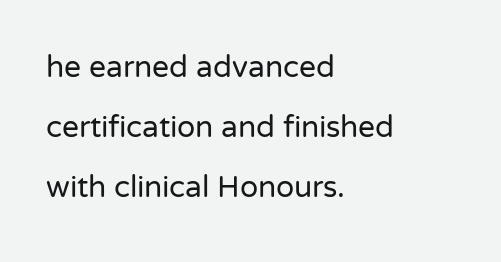he earned advanced certification and finished with clinical Honours.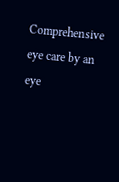Comprehensive eye care by an eye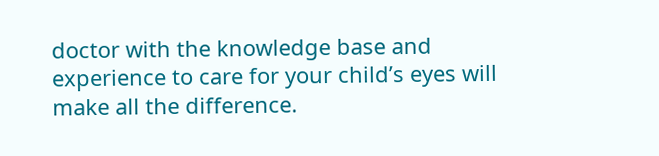doctor with the knowledge base and experience to care for your child’s eyes will make all the difference.